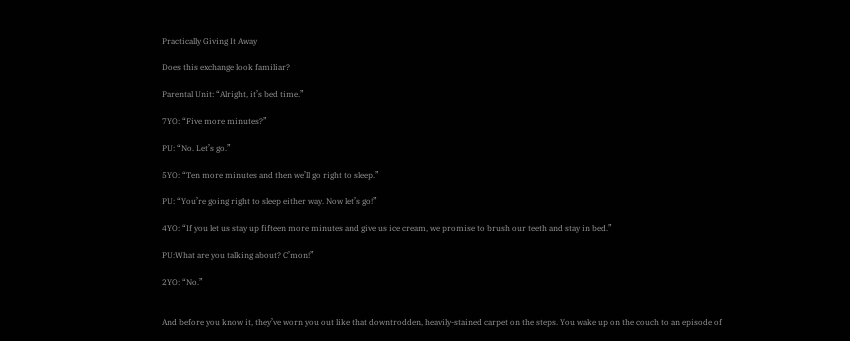Practically Giving It Away

Does this exchange look familiar?

Parental Unit: “Alright, it’s bed time.”

7YO: “Five more minutes?”

PU: “No. Let’s go.”

5YO: “Ten more minutes and then we’ll go right to sleep.”

PU: “You’re going right to sleep either way. Now let’s go!”

4YO: “If you let us stay up fifteen more minutes and give us ice cream, we promise to brush our teeth and stay in bed.”

PU:What are you talking about? C’mon!”

2YO: “No.”


And before you know it, they’ve worn you out like that downtrodden, heavily-stained carpet on the steps. You wake up on the couch to an episode of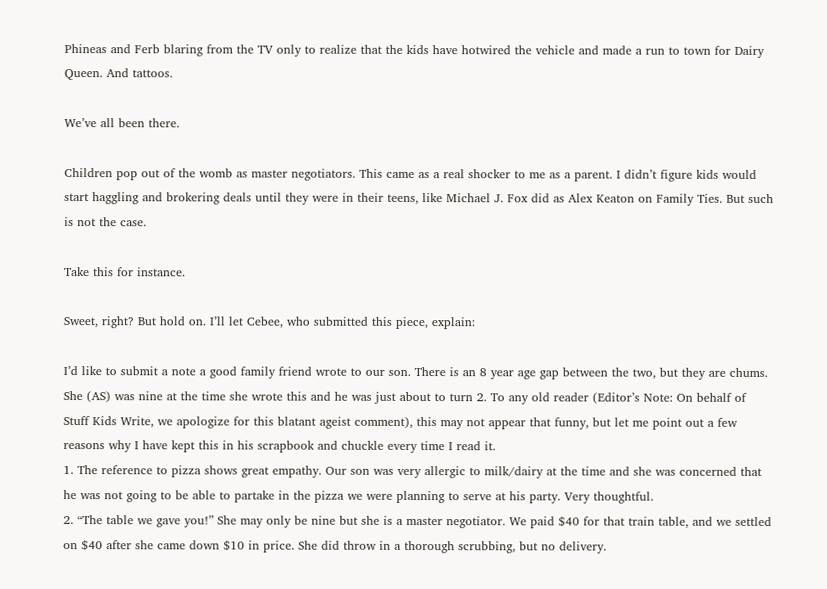Phineas and Ferb blaring from the TV only to realize that the kids have hotwired the vehicle and made a run to town for Dairy Queen. And tattoos.

We’ve all been there.

Children pop out of the womb as master negotiators. This came as a real shocker to me as a parent. I didn’t figure kids would start haggling and brokering deals until they were in their teens, like Michael J. Fox did as Alex Keaton on Family Ties. But such is not the case.

Take this for instance.

Sweet, right? But hold on. I’ll let Cebee, who submitted this piece, explain:

I’d like to submit a note a good family friend wrote to our son. There is an 8 year age gap between the two, but they are chums. She (AS) was nine at the time she wrote this and he was just about to turn 2. To any old reader (Editor’s Note: On behalf of Stuff Kids Write, we apologize for this blatant ageist comment), this may not appear that funny, but let me point out a few reasons why I have kept this in his scrapbook and chuckle every time I read it.
1. The reference to pizza shows great empathy. Our son was very allergic to milk/dairy at the time and she was concerned that he was not going to be able to partake in the pizza we were planning to serve at his party. Very thoughtful.
2. “The table we gave you!” She may only be nine but she is a master negotiator. We paid $40 for that train table, and we settled on $40 after she came down $10 in price. She did throw in a thorough scrubbing, but no delivery.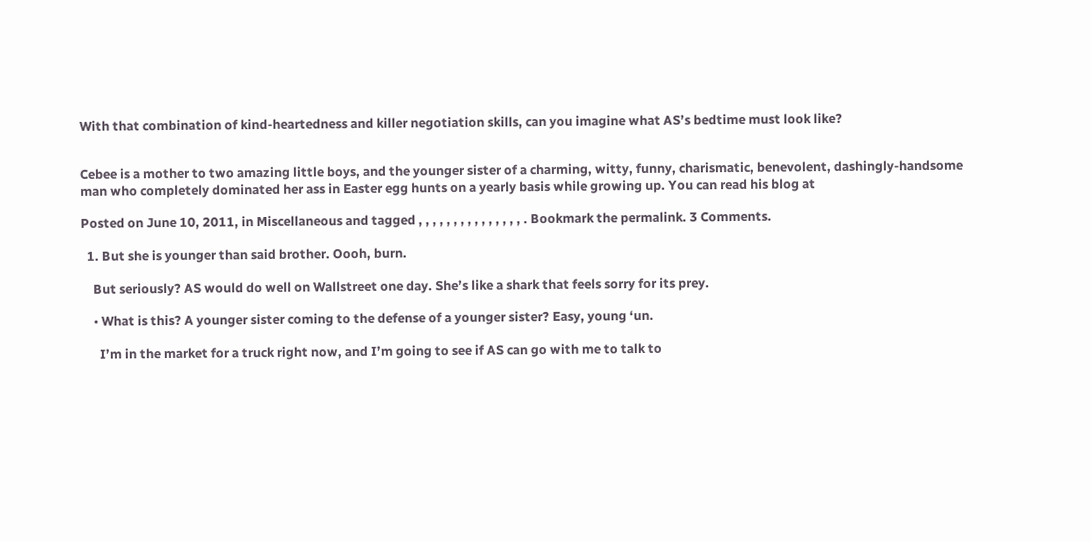With that combination of kind-heartedness and killer negotiation skills, can you imagine what AS’s bedtime must look like?


Cebee is a mother to two amazing little boys, and the younger sister of a charming, witty, funny, charismatic, benevolent, dashingly-handsome man who completely dominated her ass in Easter egg hunts on a yearly basis while growing up. You can read his blog at

Posted on June 10, 2011, in Miscellaneous and tagged , , , , , , , , , , , , , , , . Bookmark the permalink. 3 Comments.

  1. But she is younger than said brother. Oooh, burn.

    But seriously? AS would do well on Wallstreet one day. She’s like a shark that feels sorry for its prey.

    • What is this? A younger sister coming to the defense of a younger sister? Easy, young ‘un.

      I’m in the market for a truck right now, and I’m going to see if AS can go with me to talk to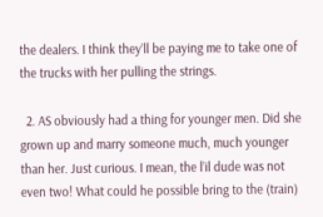the dealers. I think they’ll be paying me to take one of the trucks with her pulling the strings.

  2. AS obviously had a thing for younger men. Did she grown up and marry someone much, much younger than her. Just curious. I mean, the l’il dude was not even two! What could he possible bring to the (train)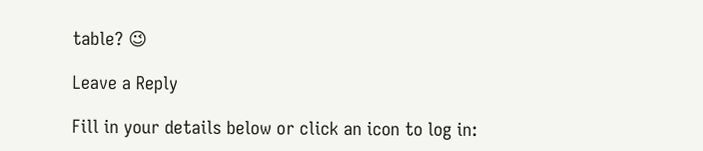table? 😉

Leave a Reply

Fill in your details below or click an icon to log in: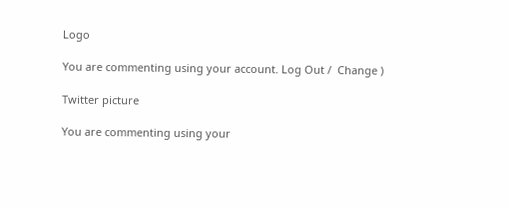Logo

You are commenting using your account. Log Out /  Change )

Twitter picture

You are commenting using your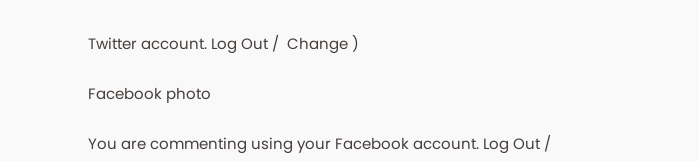Twitter account. Log Out /  Change )

Facebook photo

You are commenting using your Facebook account. Log Out /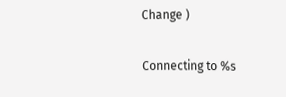Change )

Connecting to %s